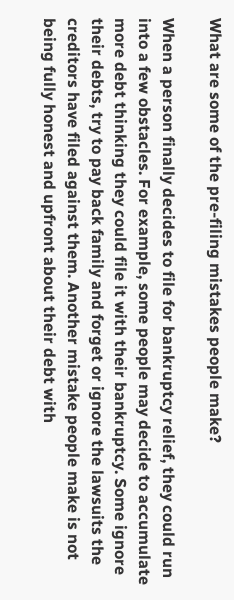What are some of the pre-filing mistakes people make?

When a person finally decides to file for bankruptcy relief, they could run into a few obstacles. For example, some people may decide to accumulate more debt thinking they could file it with their bankruptcy. Some ignore their debts, try to pay back family and forget or ignore the lawsuits the creditors have filed against them. Another mistake people make is not being fully honest and upfront about their debt with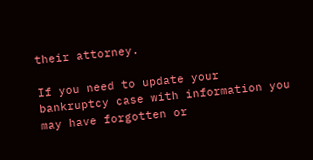their attorney.

If you need to update your bankruptcy case with information you may have forgotten or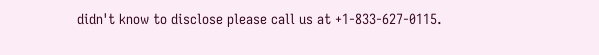didn't know to disclose please call us at +1-833-627-0115.